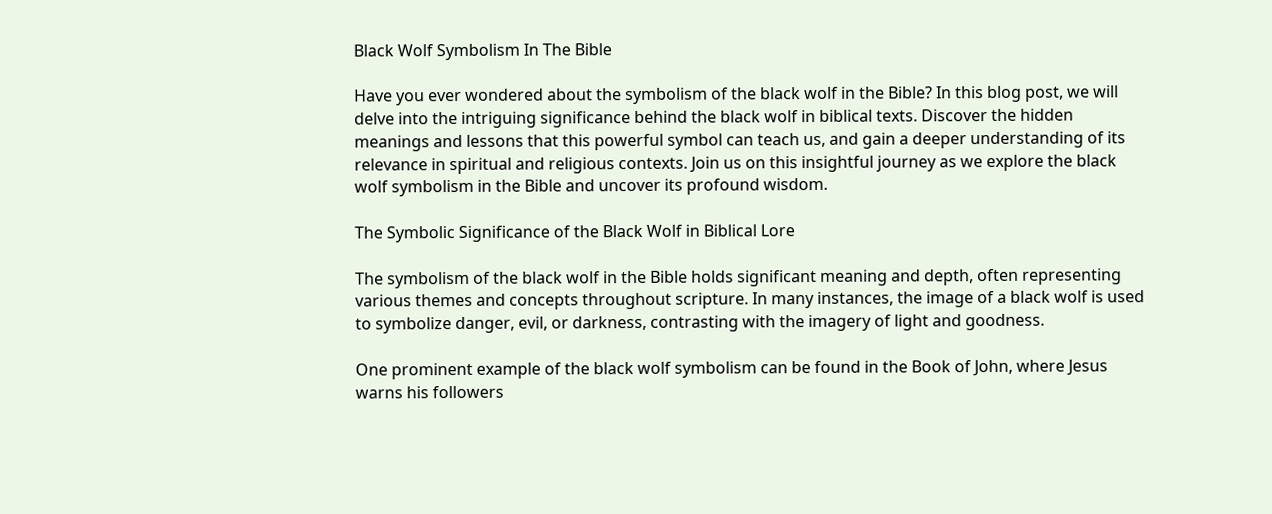Black Wolf Symbolism In The Bible

Have you ever wondered about the symbolism of the black wolf in the Bible? In this blog post, we will delve into the intriguing significance behind the black wolf in biblical texts. Discover the hidden meanings and lessons that this powerful symbol can teach us, and gain a deeper understanding of its relevance in spiritual and religious contexts. Join us on this insightful journey as we explore the black wolf symbolism in the Bible and uncover its profound wisdom.

The Symbolic Significance of the Black Wolf in Biblical Lore

The symbolism of the black wolf in the Bible holds significant meaning and depth, often representing various themes and concepts throughout scripture. In many instances, the image of a black wolf is used to symbolize danger, evil, or darkness, contrasting with the imagery of light and goodness.

One prominent example of the black wolf symbolism can be found in the Book of John, where Jesus warns his followers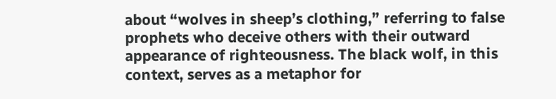about “wolves in sheep’s clothing,” referring to false prophets who deceive others with their outward appearance of righteousness. The black wolf, in this context, serves as a metaphor for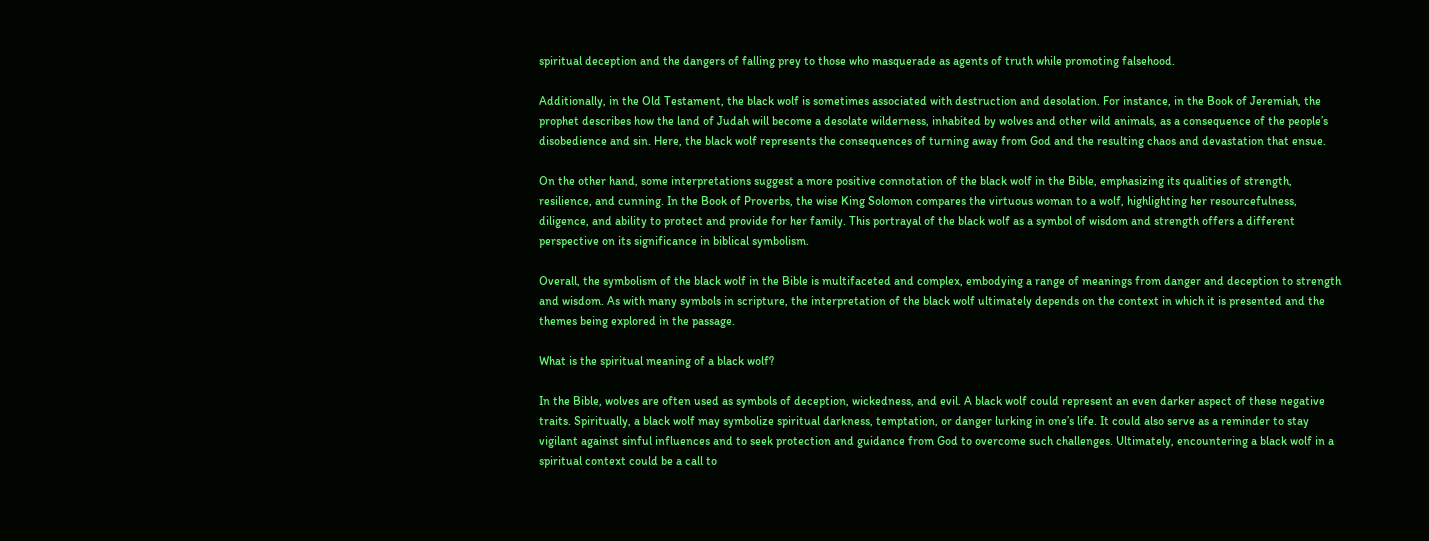spiritual deception and the dangers of falling prey to those who masquerade as agents of truth while promoting falsehood.

Additionally, in the Old Testament, the black wolf is sometimes associated with destruction and desolation. For instance, in the Book of Jeremiah, the prophet describes how the land of Judah will become a desolate wilderness, inhabited by wolves and other wild animals, as a consequence of the people’s disobedience and sin. Here, the black wolf represents the consequences of turning away from God and the resulting chaos and devastation that ensue.

On the other hand, some interpretations suggest a more positive connotation of the black wolf in the Bible, emphasizing its qualities of strength, resilience, and cunning. In the Book of Proverbs, the wise King Solomon compares the virtuous woman to a wolf, highlighting her resourcefulness, diligence, and ability to protect and provide for her family. This portrayal of the black wolf as a symbol of wisdom and strength offers a different perspective on its significance in biblical symbolism.

Overall, the symbolism of the black wolf in the Bible is multifaceted and complex, embodying a range of meanings from danger and deception to strength and wisdom. As with many symbols in scripture, the interpretation of the black wolf ultimately depends on the context in which it is presented and the themes being explored in the passage.

What is the spiritual meaning of a black wolf?

In the Bible, wolves are often used as symbols of deception, wickedness, and evil. A black wolf could represent an even darker aspect of these negative traits. Spiritually, a black wolf may symbolize spiritual darkness, temptation, or danger lurking in one’s life. It could also serve as a reminder to stay vigilant against sinful influences and to seek protection and guidance from God to overcome such challenges. Ultimately, encountering a black wolf in a spiritual context could be a call to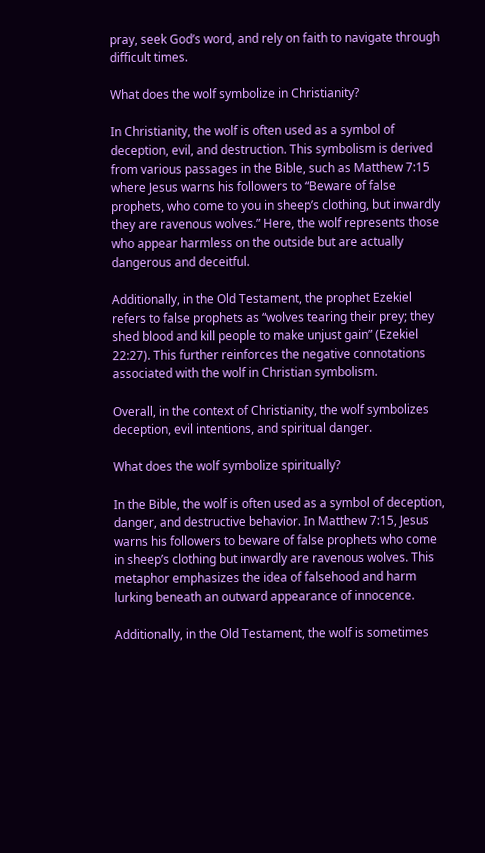pray, seek God’s word, and rely on faith to navigate through difficult times.

What does the wolf symbolize in Christianity?

In Christianity, the wolf is often used as a symbol of deception, evil, and destruction. This symbolism is derived from various passages in the Bible, such as Matthew 7:15 where Jesus warns his followers to “Beware of false prophets, who come to you in sheep’s clothing, but inwardly they are ravenous wolves.” Here, the wolf represents those who appear harmless on the outside but are actually dangerous and deceitful.

Additionally, in the Old Testament, the prophet Ezekiel refers to false prophets as “wolves tearing their prey; they shed blood and kill people to make unjust gain” (Ezekiel 22:27). This further reinforces the negative connotations associated with the wolf in Christian symbolism.

Overall, in the context of Christianity, the wolf symbolizes deception, evil intentions, and spiritual danger.

What does the wolf symbolize spiritually?

In the Bible, the wolf is often used as a symbol of deception, danger, and destructive behavior. In Matthew 7:15, Jesus warns his followers to beware of false prophets who come in sheep’s clothing but inwardly are ravenous wolves. This metaphor emphasizes the idea of falsehood and harm lurking beneath an outward appearance of innocence.

Additionally, in the Old Testament, the wolf is sometimes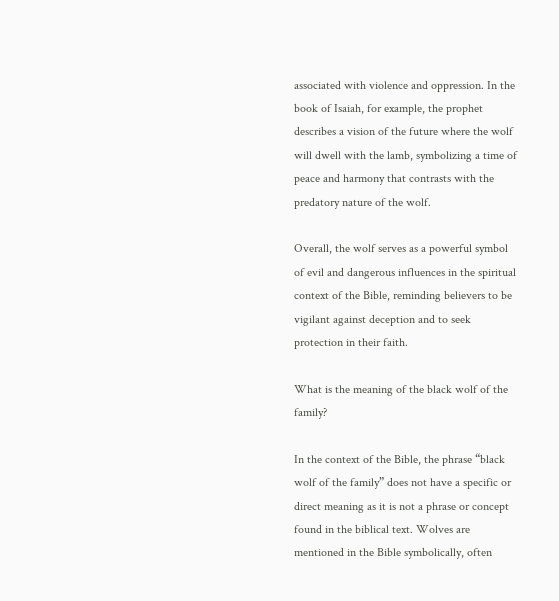associated with violence and oppression. In the book of Isaiah, for example, the prophet describes a vision of the future where the wolf will dwell with the lamb, symbolizing a time of peace and harmony that contrasts with the predatory nature of the wolf.

Overall, the wolf serves as a powerful symbol of evil and dangerous influences in the spiritual context of the Bible, reminding believers to be vigilant against deception and to seek protection in their faith.

What is the meaning of the black wolf of the family?

In the context of the Bible, the phrase “black wolf of the family” does not have a specific or direct meaning as it is not a phrase or concept found in the biblical text. Wolves are mentioned in the Bible symbolically, often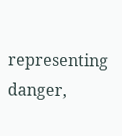representing danger,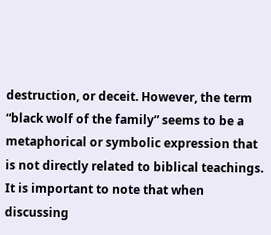destruction, or deceit. However, the term “black wolf of the family” seems to be a metaphorical or symbolic expression that is not directly related to biblical teachings. It is important to note that when discussing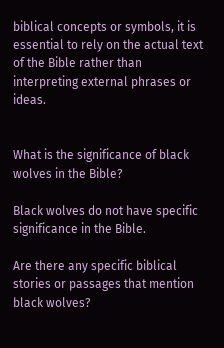biblical concepts or symbols, it is essential to rely on the actual text of the Bible rather than interpreting external phrases or ideas.


What is the significance of black wolves in the Bible?

Black wolves do not have specific significance in the Bible.

Are there any specific biblical stories or passages that mention black wolves?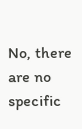No, there are no specific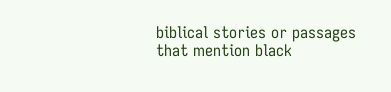biblical stories or passages that mention black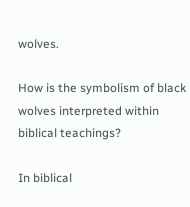wolves.

How is the symbolism of black wolves interpreted within biblical teachings?

In biblical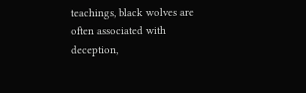teachings, black wolves are often associated with deception,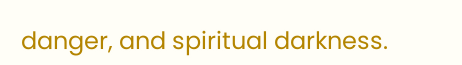danger, and spiritual darkness.